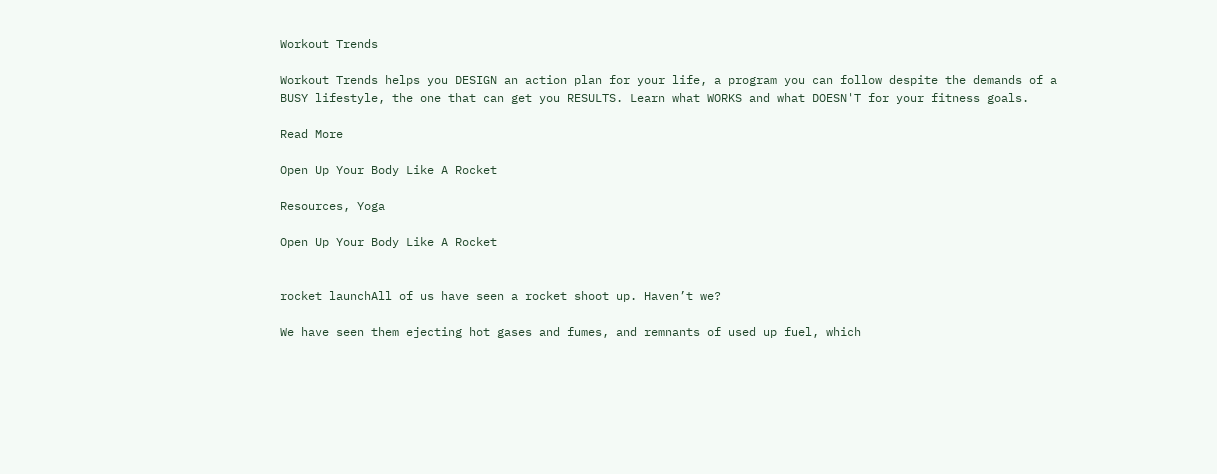Workout Trends

Workout Trends helps you DESIGN an action plan for your life, a program you can follow despite the demands of a BUSY lifestyle, the one that can get you RESULTS. Learn what WORKS and what DOESN'T for your fitness goals.

Read More

Open Up Your Body Like A Rocket

Resources, Yoga

Open Up Your Body Like A Rocket


rocket launchAll of us have seen a rocket shoot up. Haven’t we?

We have seen them ejecting hot gases and fumes, and remnants of used up fuel, which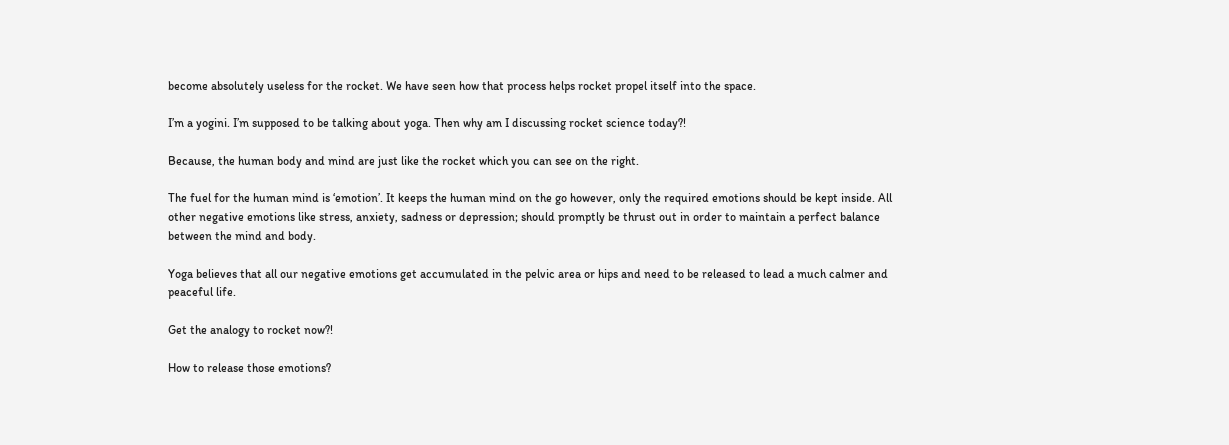become absolutely useless for the rocket. We have seen how that process helps rocket propel itself into the space.

I’m a yogini. I’m supposed to be talking about yoga. Then why am I discussing rocket science today?!

Because, the human body and mind are just like the rocket which you can see on the right.

The fuel for the human mind is ‘emotion’. It keeps the human mind on the go however, only the required emotions should be kept inside. All other negative emotions like stress, anxiety, sadness or depression; should promptly be thrust out in order to maintain a perfect balance between the mind and body.

Yoga believes that all our negative emotions get accumulated in the pelvic area or hips and need to be released to lead a much calmer and  peaceful life.

Get the analogy to rocket now?!

How to release those emotions?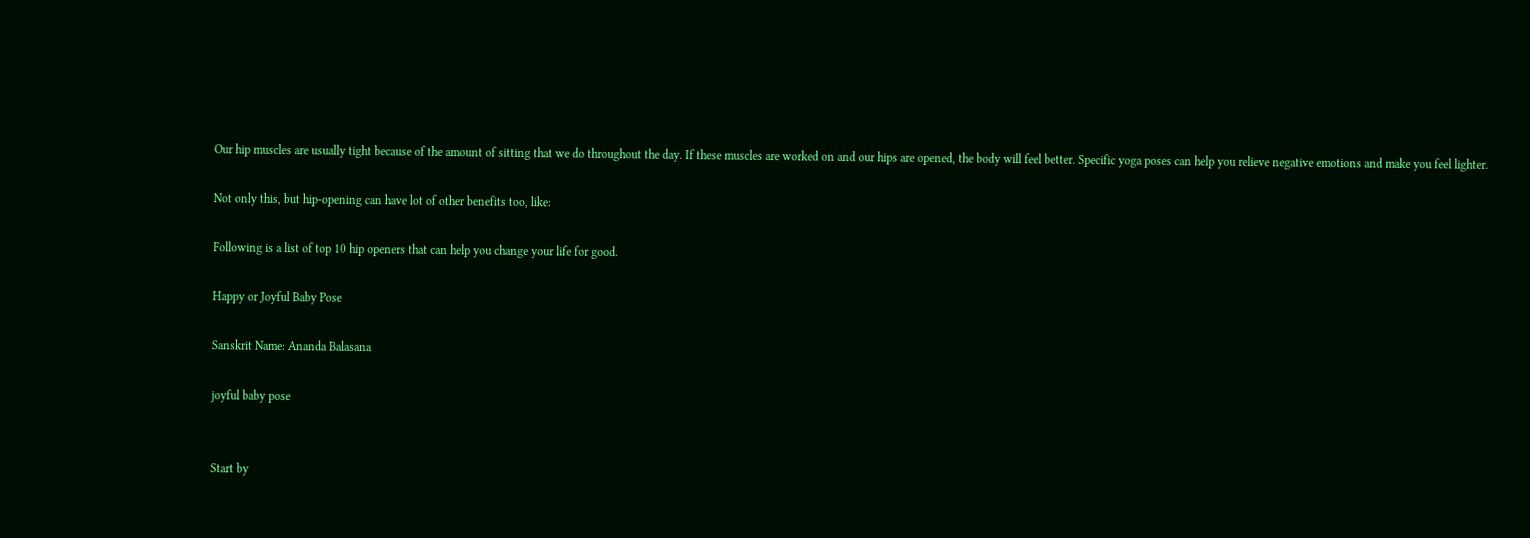Our hip muscles are usually tight because of the amount of sitting that we do throughout the day. If these muscles are worked on and our hips are opened, the body will feel better. Specific yoga poses can help you relieve negative emotions and make you feel lighter.

Not only this, but hip-opening can have lot of other benefits too, like:

Following is a list of top 10 hip openers that can help you change your life for good.

Happy or Joyful Baby Pose

Sanskrit Name: Ananda Balasana

joyful baby pose


Start by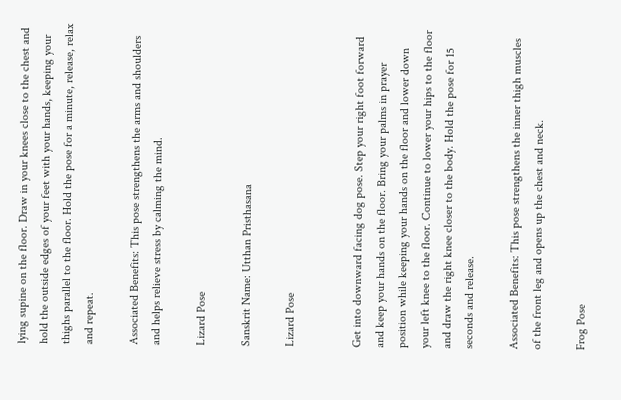lying supine on the floor. Draw in your knees close to the chest and hold the outside edges of your feet with your hands, keeping your thighs parallel to the floor. Hold the pose for a minute, release, relax and repeat.

Associated Benefits: This pose strengthens the arms and shoulders and helps relieve stress by calming the mind.

Lizard Pose

Sanskrit Name: Utthan Pristhasana

Lizard Pose


Get into downward facing dog pose. Step your right foot forward and keep your hands on the floor. Bring your palms in prayer position while keeping your hands on the floor and lower down your left knee to the floor. Continue to lower your hips to the floor and draw the right knee closer to the body. Hold the pose for 15 seconds and release.

Associated Benefits: This pose strengthens the inner thigh muscles of the front leg and opens up the chest and neck.

Frog Pose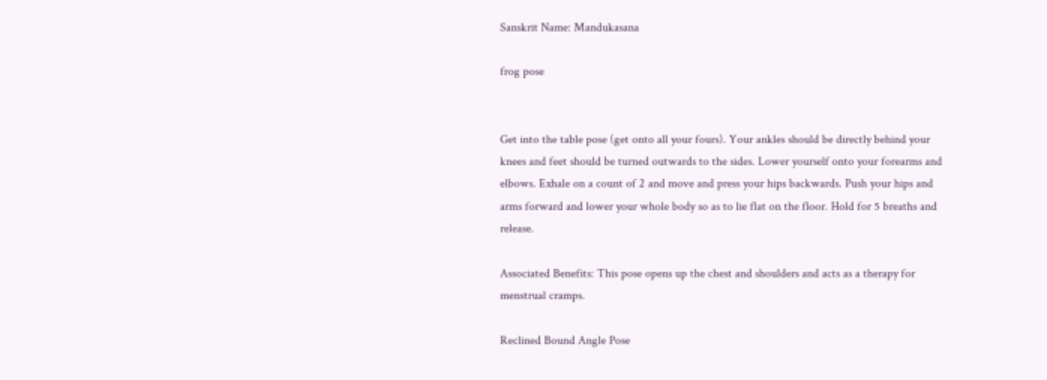Sanskrit Name: Mandukasana

frog pose


Get into the table pose (get onto all your fours). Your ankles should be directly behind your knees and feet should be turned outwards to the sides. Lower yourself onto your forearms and elbows. Exhale on a count of 2 and move and press your hips backwards. Push your hips and arms forward and lower your whole body so as to lie flat on the floor. Hold for 5 breaths and release.

Associated Benefits: This pose opens up the chest and shoulders and acts as a therapy for menstrual cramps.

Reclined Bound Angle Pose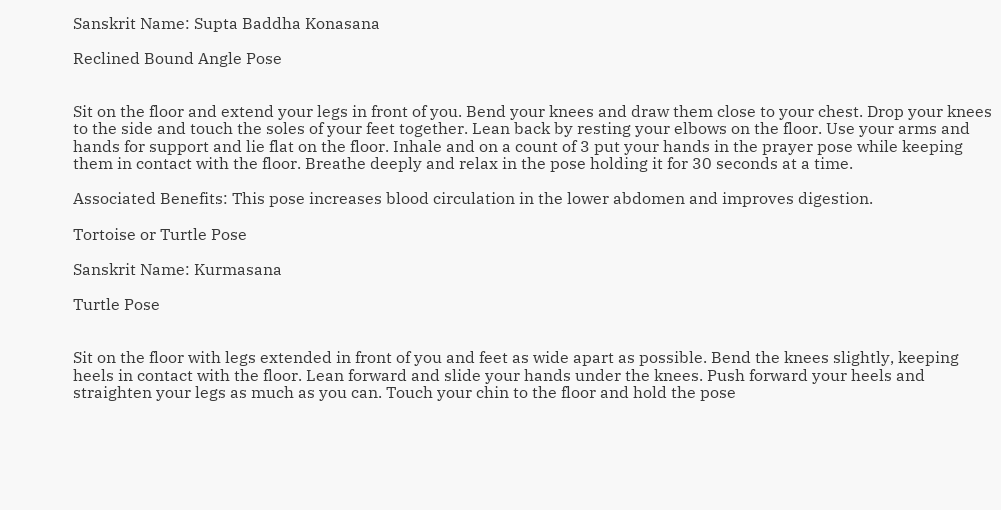Sanskrit Name: Supta Baddha Konasana

Reclined Bound Angle Pose


Sit on the floor and extend your legs in front of you. Bend your knees and draw them close to your chest. Drop your knees to the side and touch the soles of your feet together. Lean back by resting your elbows on the floor. Use your arms and hands for support and lie flat on the floor. Inhale and on a count of 3 put your hands in the prayer pose while keeping them in contact with the floor. Breathe deeply and relax in the pose holding it for 30 seconds at a time.

Associated Benefits: This pose increases blood circulation in the lower abdomen and improves digestion.

Tortoise or Turtle Pose

Sanskrit Name: Kurmasana

Turtle Pose


Sit on the floor with legs extended in front of you and feet as wide apart as possible. Bend the knees slightly, keeping heels in contact with the floor. Lean forward and slide your hands under the knees. Push forward your heels and straighten your legs as much as you can. Touch your chin to the floor and hold the pose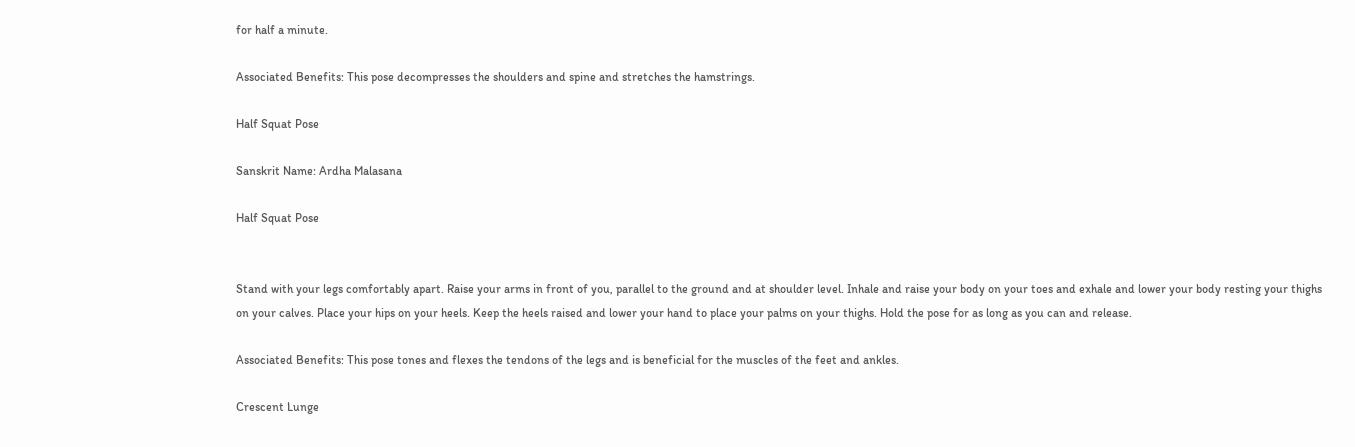for half a minute.

Associated Benefits: This pose decompresses the shoulders and spine and stretches the hamstrings.

Half Squat Pose

Sanskrit Name: Ardha Malasana

Half Squat Pose


Stand with your legs comfortably apart. Raise your arms in front of you, parallel to the ground and at shoulder level. Inhale and raise your body on your toes and exhale and lower your body resting your thighs on your calves. Place your hips on your heels. Keep the heels raised and lower your hand to place your palms on your thighs. Hold the pose for as long as you can and release.

Associated Benefits: This pose tones and flexes the tendons of the legs and is beneficial for the muscles of the feet and ankles.

Crescent Lunge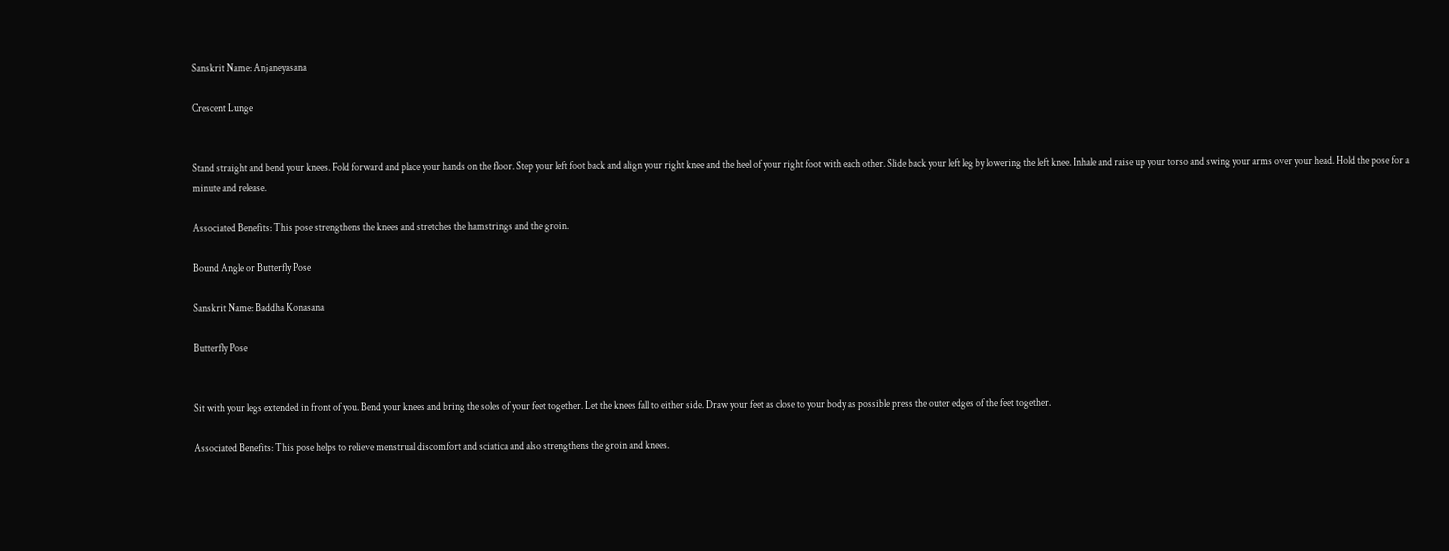Sanskrit Name: Anjaneyasana

Crescent Lunge


Stand straight and bend your knees. Fold forward and place your hands on the floor. Step your left foot back and align your right knee and the heel of your right foot with each other. Slide back your left leg by lowering the left knee. Inhale and raise up your torso and swing your arms over your head. Hold the pose for a minute and release.

Associated Benefits: This pose strengthens the knees and stretches the hamstrings and the groin.

Bound Angle or Butterfly Pose

Sanskrit Name: Baddha Konasana

Butterfly Pose


Sit with your legs extended in front of you. Bend your knees and bring the soles of your feet together. Let the knees fall to either side. Draw your feet as close to your body as possible press the outer edges of the feet together.

Associated Benefits: This pose helps to relieve menstrual discomfort and sciatica and also strengthens the groin and knees.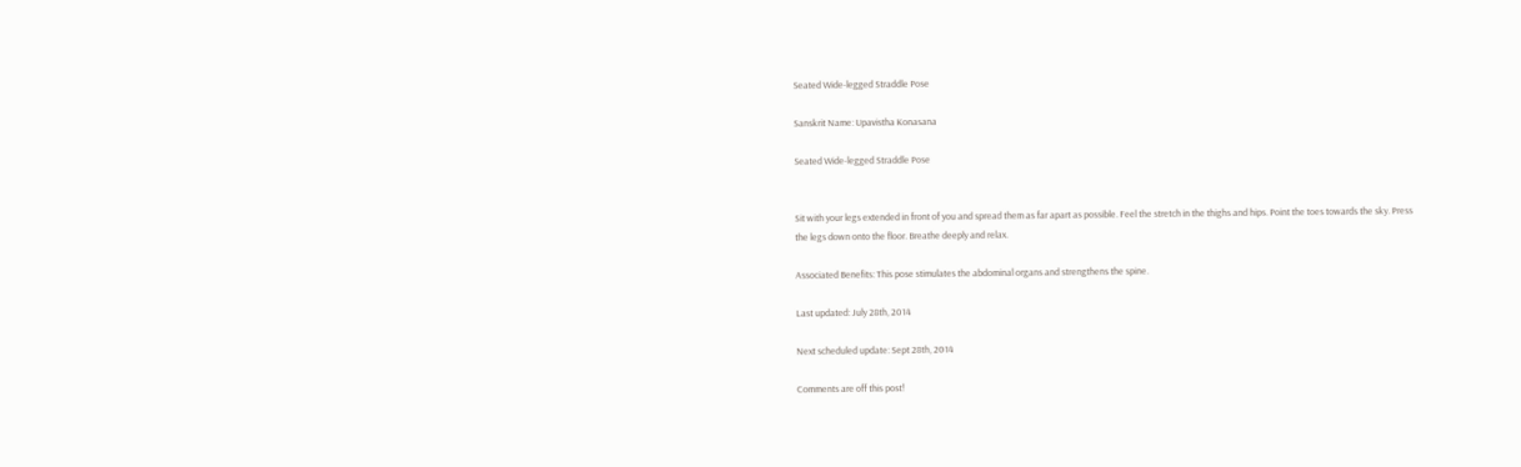Seated Wide-legged Straddle Pose

Sanskrit Name: Upavistha Konasana

Seated Wide-legged Straddle Pose


Sit with your legs extended in front of you and spread them as far apart as possible. Feel the stretch in the thighs and hips. Point the toes towards the sky. Press the legs down onto the floor. Breathe deeply and relax.

Associated Benefits: This pose stimulates the abdominal organs and strengthens the spine.

Last updated: July 28th, 2014

Next scheduled update: Sept 28th, 2014

Comments are off this post!